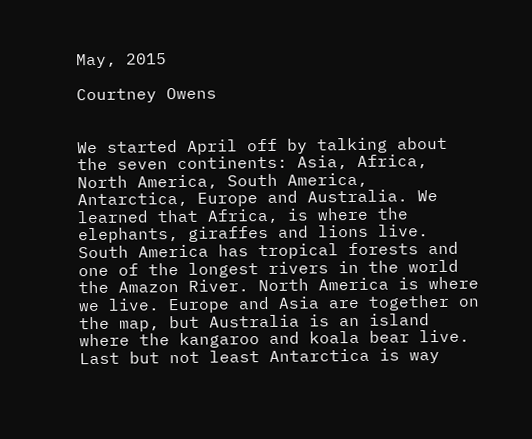May, 2015

Courtney Owens


We started April off by talking about the seven continents: Asia, Africa, North America, South America, Antarctica, Europe and Australia. We learned that Africa, is where the elephants, giraffes and lions live. South America has tropical forests and one of the longest rivers in the world the Amazon River. North America is where we live. Europe and Asia are together on the map, but Australia is an island where the kangaroo and koala bear live. Last but not least Antarctica is way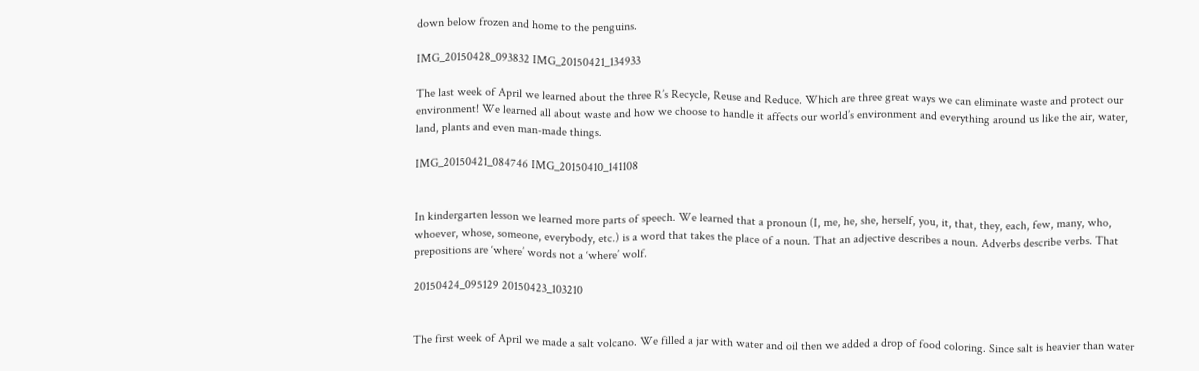down below frozen and home to the penguins.

IMG_20150428_093832 IMG_20150421_134933

The last week of April we learned about the three R’s Recycle, Reuse and Reduce. Which are three great ways we can eliminate waste and protect our environment! We learned all about waste and how we choose to handle it affects our world’s environment and everything around us like the air, water, land, plants and even man-made things.

IMG_20150421_084746 IMG_20150410_141108


In kindergarten lesson we learned more parts of speech. We learned that a pronoun (I, me, he, she, herself, you, it, that, they, each, few, many, who, whoever, whose, someone, everybody, etc.) is a word that takes the place of a noun. That an adjective describes a noun. Adverbs describe verbs. That prepositions are ‘where’ words not a ‘where’ wolf.

20150424_095129 20150423_103210


The first week of April we made a salt volcano. We filled a jar with water and oil then we added a drop of food coloring. Since salt is heavier than water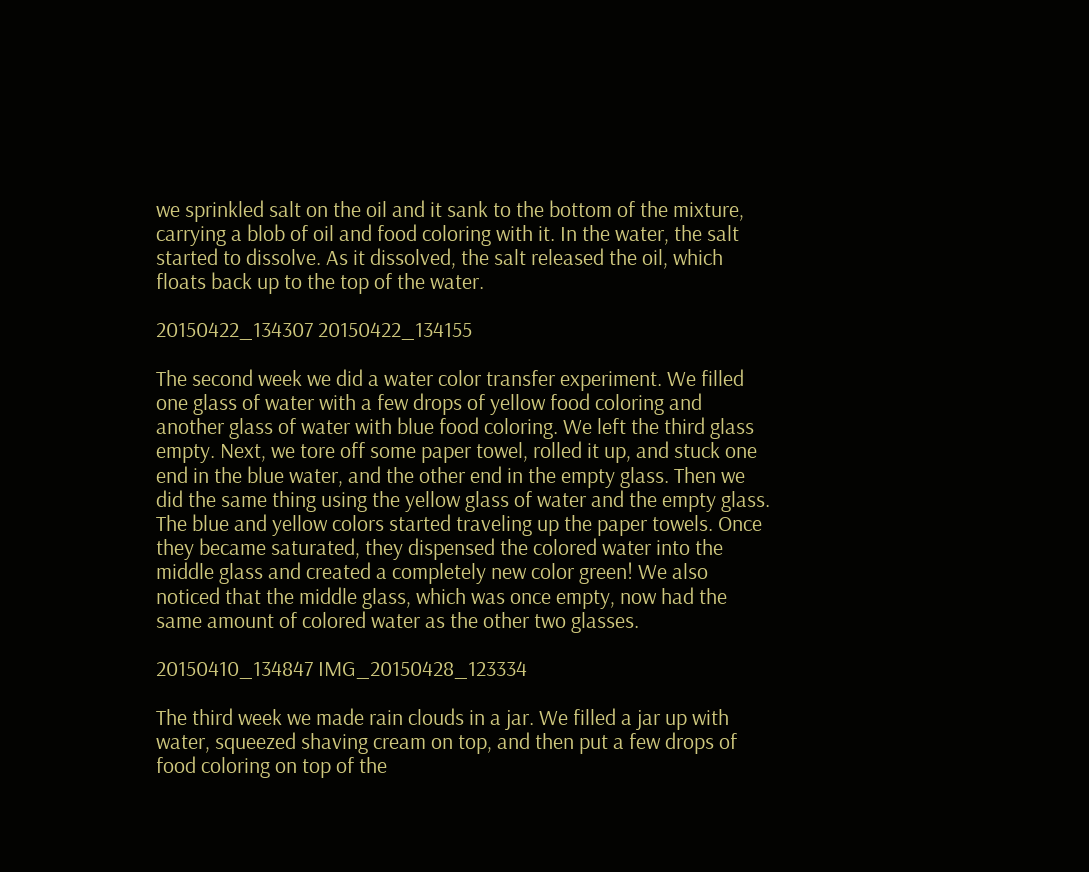we sprinkled salt on the oil and it sank to the bottom of the mixture, carrying a blob of oil and food coloring with it. In the water, the salt started to dissolve. As it dissolved, the salt released the oil, which floats back up to the top of the water.

20150422_134307 20150422_134155

The second week we did a water color transfer experiment. We filled one glass of water with a few drops of yellow food coloring and another glass of water with blue food coloring. We left the third glass empty. Next, we tore off some paper towel, rolled it up, and stuck one end in the blue water, and the other end in the empty glass. Then we did the same thing using the yellow glass of water and the empty glass. The blue and yellow colors started traveling up the paper towels. Once they became saturated, they dispensed the colored water into the middle glass and created a completely new color green! We also noticed that the middle glass, which was once empty, now had the same amount of colored water as the other two glasses.

20150410_134847 IMG_20150428_123334

The third week we made rain clouds in a jar. We filled a jar up with water, squeezed shaving cream on top, and then put a few drops of food coloring on top of the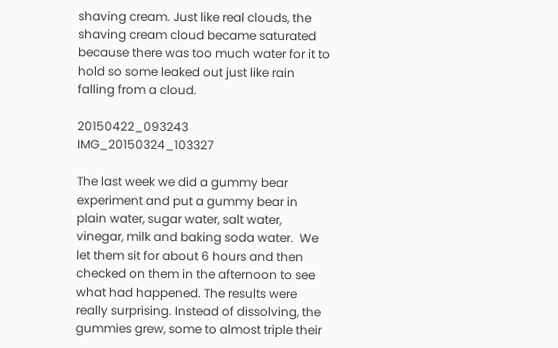shaving cream. Just like real clouds, the shaving cream cloud became saturated because there was too much water for it to hold so some leaked out just like rain falling from a cloud.

20150422_093243   IMG_20150324_103327

The last week we did a gummy bear experiment and put a gummy bear in plain water, sugar water, salt water, vinegar, milk and baking soda water.  We let them sit for about 6 hours and then checked on them in the afternoon to see what had happened. The results were really surprising. Instead of dissolving, the gummies grew, some to almost triple their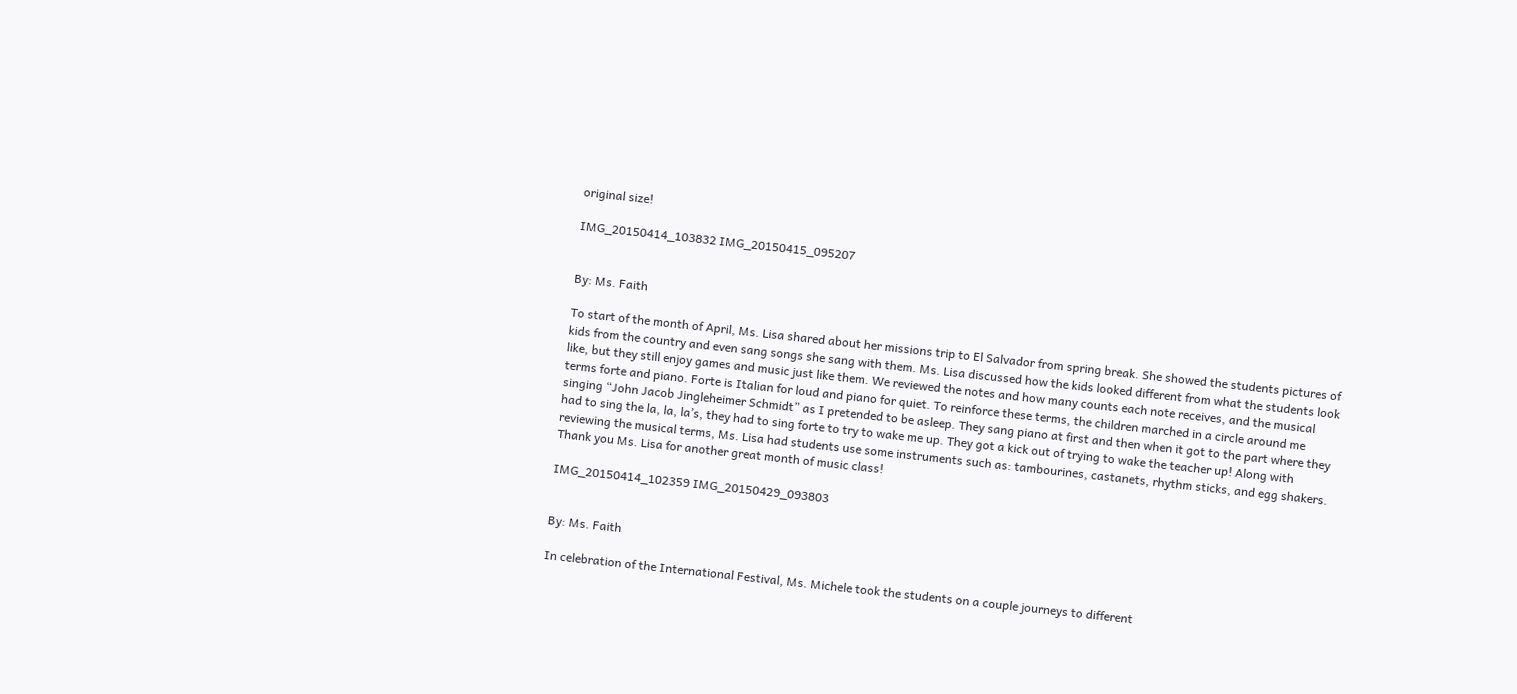original size!

IMG_20150414_103832 IMG_20150415_095207


By: Ms. Faith

To start of the month of April, Ms. Lisa shared about her missions trip to El Salvador from spring break. She showed the students pictures of kids from the country and even sang songs she sang with them. Ms. Lisa discussed how the kids looked different from what the students look like, but they still enjoy games and music just like them. We reviewed the notes and how many counts each note receives, and the musical terms forte and piano. Forte is Italian for loud and piano for quiet. To reinforce these terms, the children marched in a circle around me singing “John Jacob Jingleheimer Schmidt” as I pretended to be asleep. They sang piano at first and then when it got to the part where they had to sing the la, la, la’s, they had to sing forte to try to wake me up. They got a kick out of trying to wake the teacher up! Along with reviewing the musical terms, Ms. Lisa had students use some instruments such as: tambourines, castanets, rhythm sticks, and egg shakers. Thank you Ms. Lisa for another great month of music class!

IMG_20150414_102359 IMG_20150429_093803


By: Ms. Faith

In celebration of the International Festival, Ms. Michele took the students on a couple journeys to different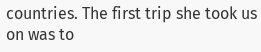countries. The first trip she took us on was to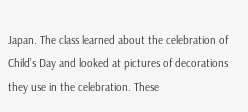Japan. The class learned about the celebration of Child’s Day and looked at pictures of decorations they use in the celebration. These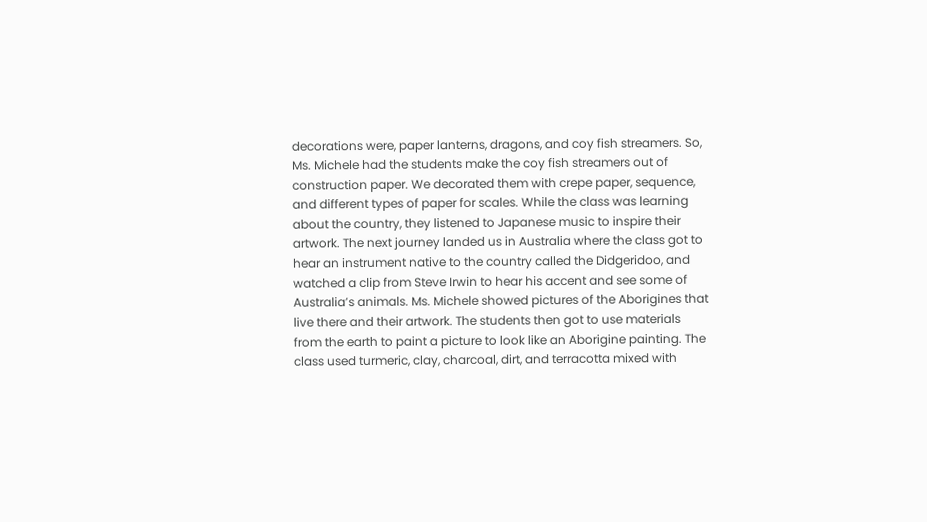decorations were, paper lanterns, dragons, and coy fish streamers. So, Ms. Michele had the students make the coy fish streamers out of construction paper. We decorated them with crepe paper, sequence, and different types of paper for scales. While the class was learning about the country, they listened to Japanese music to inspire their artwork. The next journey landed us in Australia where the class got to hear an instrument native to the country called the Didgeridoo, and watched a clip from Steve Irwin to hear his accent and see some of Australia’s animals. Ms. Michele showed pictures of the Aborigines that live there and their artwork. The students then got to use materials from the earth to paint a picture to look like an Aborigine painting. The class used turmeric, clay, charcoal, dirt, and terracotta mixed with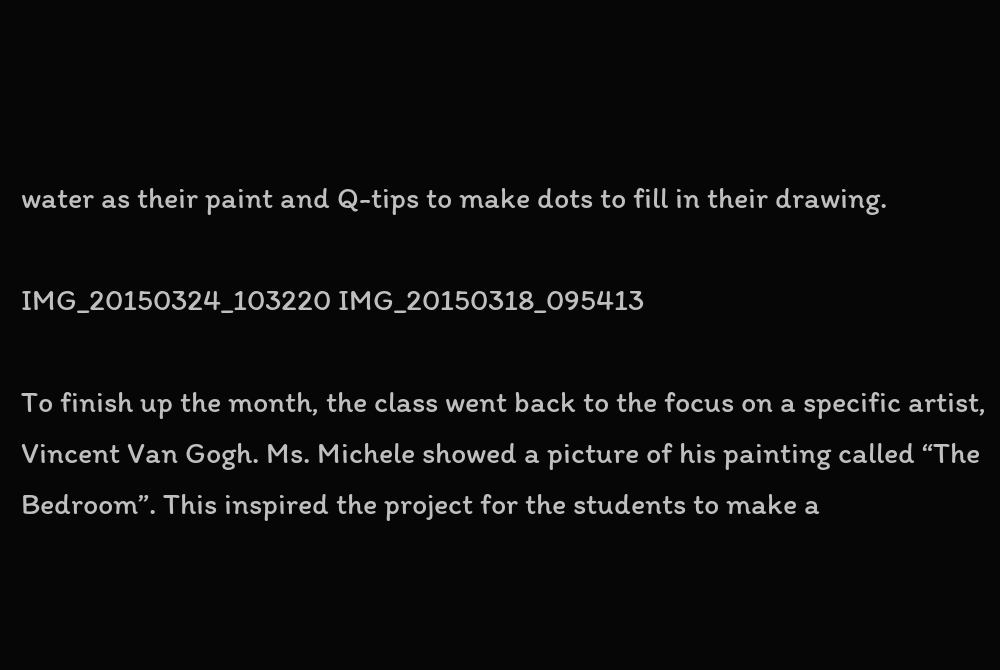water as their paint and Q-tips to make dots to fill in their drawing.

IMG_20150324_103220 IMG_20150318_095413

To finish up the month, the class went back to the focus on a specific artist, Vincent Van Gogh. Ms. Michele showed a picture of his painting called “The Bedroom”. This inspired the project for the students to make a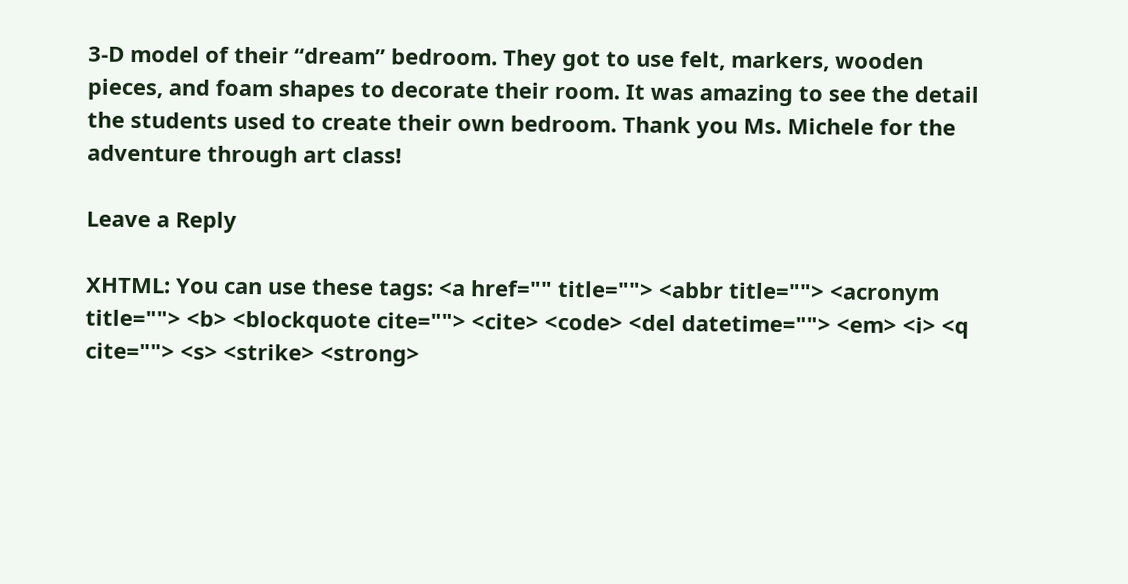3-D model of their “dream” bedroom. They got to use felt, markers, wooden pieces, and foam shapes to decorate their room. It was amazing to see the detail the students used to create their own bedroom. Thank you Ms. Michele for the adventure through art class!

Leave a Reply

XHTML: You can use these tags: <a href="" title=""> <abbr title=""> <acronym title=""> <b> <blockquote cite=""> <cite> <code> <del datetime=""> <em> <i> <q cite=""> <s> <strike> <strong>